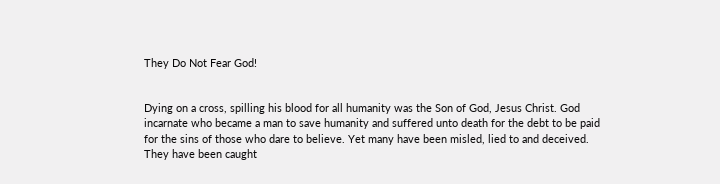They Do Not Fear God!


Dying on a cross, spilling his blood for all humanity was the Son of God, Jesus Christ. God incarnate who became a man to save humanity and suffered unto death for the debt to be paid for the sins of those who dare to believe. Yet many have been misled, lied to and deceived. They have been caught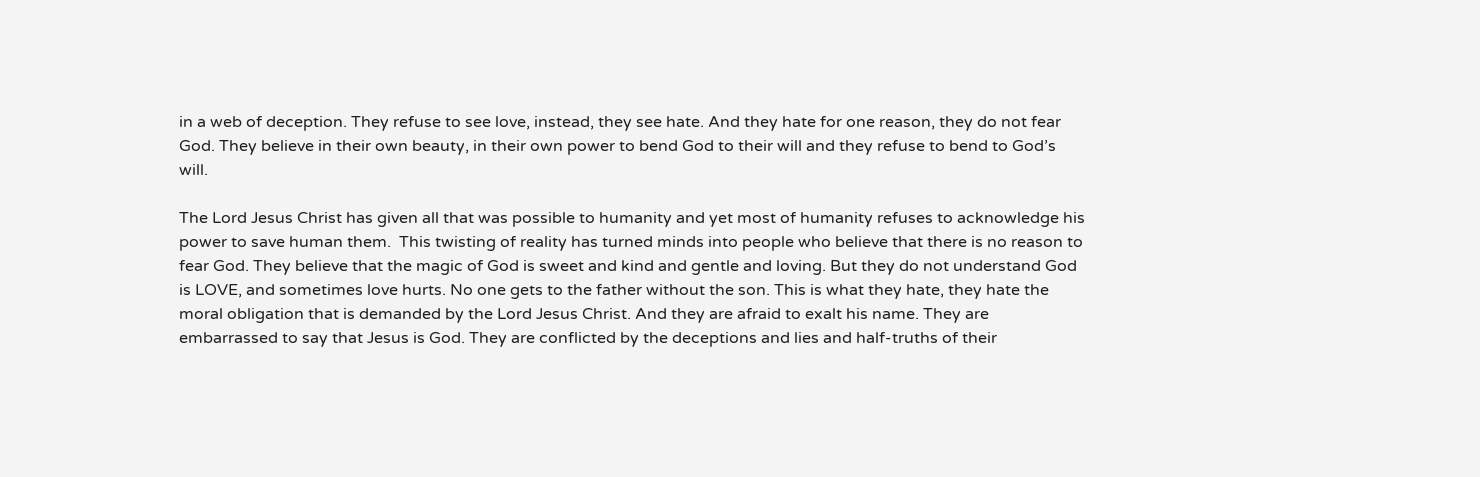in a web of deception. They refuse to see love, instead, they see hate. And they hate for one reason, they do not fear God. They believe in their own beauty, in their own power to bend God to their will and they refuse to bend to God’s will.

The Lord Jesus Christ has given all that was possible to humanity and yet most of humanity refuses to acknowledge his power to save human them.  This twisting of reality has turned minds into people who believe that there is no reason to fear God. They believe that the magic of God is sweet and kind and gentle and loving. But they do not understand God is LOVE, and sometimes love hurts. No one gets to the father without the son. This is what they hate, they hate the moral obligation that is demanded by the Lord Jesus Christ. And they are afraid to exalt his name. They are embarrassed to say that Jesus is God. They are conflicted by the deceptions and lies and half-truths of their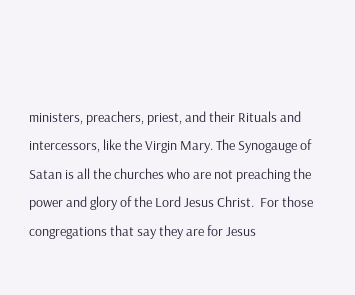ministers, preachers, priest, and their Rituals and intercessors, like the Virgin Mary. The Synogauge of Satan is all the churches who are not preaching the power and glory of the Lord Jesus Christ.  For those congregations that say they are for Jesus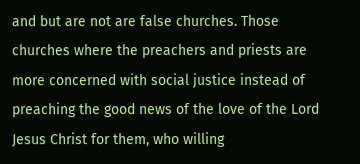and but are not are false churches. Those churches where the preachers and priests are more concerned with social justice instead of preaching the good news of the love of the Lord Jesus Christ for them, who willing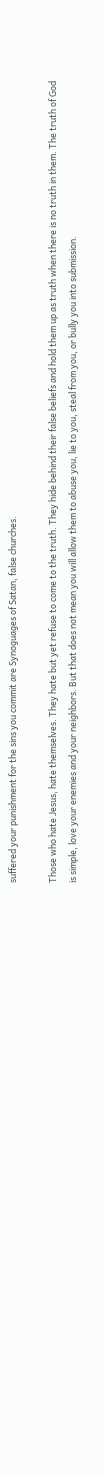suffered your punishment for the sins you commit are Synoguages of Satan, false churches.

Those who hate Jesus, hate themselves. They hate but yet refuse to come to the truth. They hide behind their false beliefs and hold them up as truth when there is no truth in them. The truth of God is simple, love your enemies and your neighbors. But that does not mean you will allow them to abuse you, lie to you, steal from you, or bully you into submission.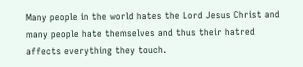Many people in the world hates the Lord Jesus Christ and many people hate themselves and thus their hatred affects everything they touch.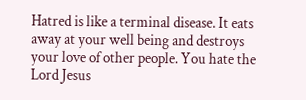Hatred is like a terminal disease. It eats away at your well being and destroys your love of other people. You hate the Lord Jesus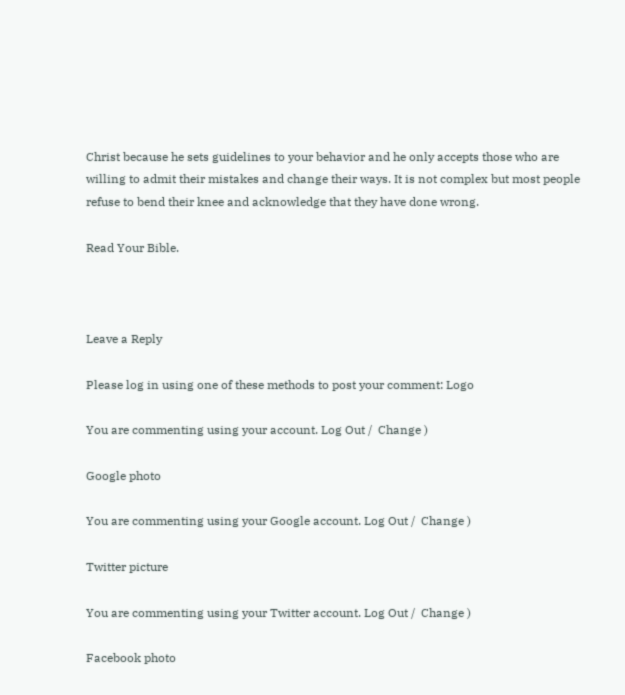Christ because he sets guidelines to your behavior and he only accepts those who are willing to admit their mistakes and change their ways. It is not complex but most people refuse to bend their knee and acknowledge that they have done wrong.

Read Your Bible.



Leave a Reply

Please log in using one of these methods to post your comment: Logo

You are commenting using your account. Log Out /  Change )

Google photo

You are commenting using your Google account. Log Out /  Change )

Twitter picture

You are commenting using your Twitter account. Log Out /  Change )

Facebook photo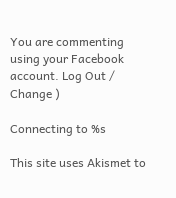You are commenting using your Facebook account. Log Out /  Change )

Connecting to %s

This site uses Akismet to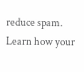reduce spam. Learn how your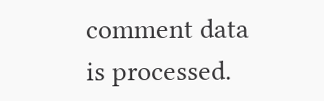comment data is processed.